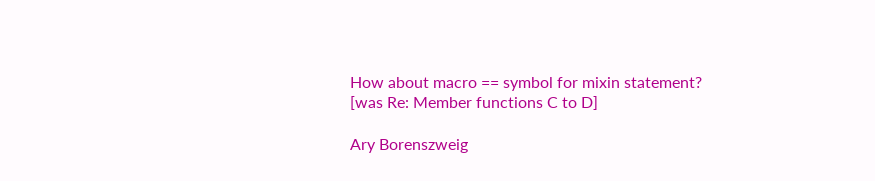How about macro == symbol for mixin statement? [was Re: Member functions C to D]

Ary Borenszweig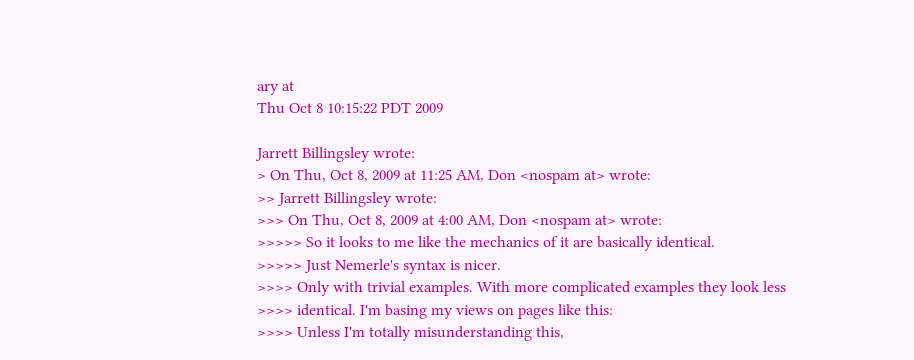ary at
Thu Oct 8 10:15:22 PDT 2009

Jarrett Billingsley wrote:
> On Thu, Oct 8, 2009 at 11:25 AM, Don <nospam at> wrote:
>> Jarrett Billingsley wrote:
>>> On Thu, Oct 8, 2009 at 4:00 AM, Don <nospam at> wrote:
>>>>> So it looks to me like the mechanics of it are basically identical.
>>>>> Just Nemerle's syntax is nicer.
>>>> Only with trivial examples. With more complicated examples they look less
>>>> identical. I'm basing my views on pages like this:
>>>> Unless I'm totally misunderstanding this,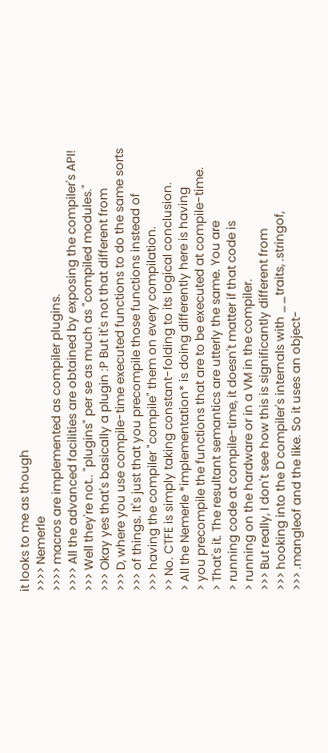it looks to me as though
>>>> Nemerle
>>>> macros are implemented as compiler plugins.
>>>> All the advanced facilities are obtained by exposing the compiler's API!
>>> Well they're not.. "plugins" per se as much as "compiled modules."
>>> Okay yes that's basically a plugin :P But it's not that different from
>>> D, where you use compile-time executed functions to do the same sorts
>>> of things. It's just that you precompile those functions instead of
>>> having the compiler "compile" them on every compilation.
>> No. CTFE is simply taking constant-folding to its logical conclusion.
> All the Nemerle *implementation* is doing differently here is having
> you precompile the functions that are to be executed at compile-time.
> That's it. The resultant semantics are utterly the same. You are
> running code at compile-time, it doesn't matter if that code is
> running on the hardware or in a VM in the compiler.
>>> But really, I don't see how this is significantly different from
>>> hooking into the D compiler's internals with __traits, .stringof,
>>> .mangleof and the like. So it uses an object-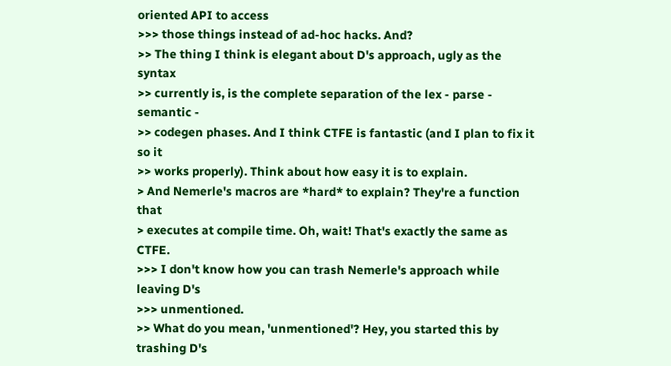oriented API to access
>>> those things instead of ad-hoc hacks. And?
>> The thing I think is elegant about D's approach, ugly as the syntax
>> currently is, is the complete separation of the lex - parse - semantic -
>> codegen phases. And I think CTFE is fantastic (and I plan to fix it so it
>> works properly). Think about how easy it is to explain.
> And Nemerle's macros are *hard* to explain? They're a function that
> executes at compile time. Oh, wait! That's exactly the same as CTFE.
>>> I don't know how you can trash Nemerle's approach while leaving D's
>>> unmentioned.
>> What do you mean, 'unmentioned'? Hey, you started this by trashing D's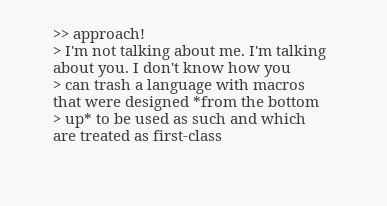>> approach!
> I'm not talking about me. I'm talking about you. I don't know how you
> can trash a language with macros that were designed *from the bottom
> up* to be used as such and which are treated as first-class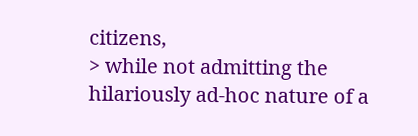citizens,
> while not admitting the hilariously ad-hoc nature of a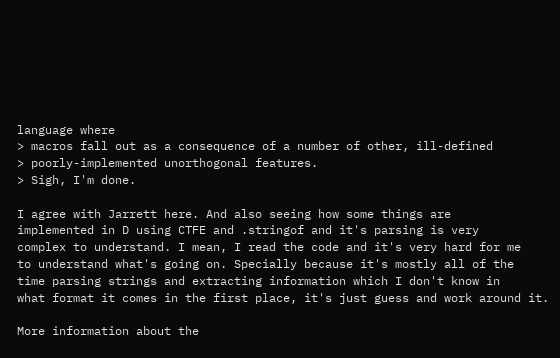language where
> macros fall out as a consequence of a number of other, ill-defined
> poorly-implemented unorthogonal features.
> Sigh, I'm done.

I agree with Jarrett here. And also seeing how some things are
implemented in D using CTFE and .stringof and it's parsing is very
complex to understand. I mean, I read the code and it's very hard for me
to understand what's going on. Specially because it's mostly all of the
time parsing strings and extracting information which I don't know in
what format it comes in the first place, it's just guess and work around it.

More information about the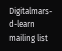Digitalmars-d-learn mailing list